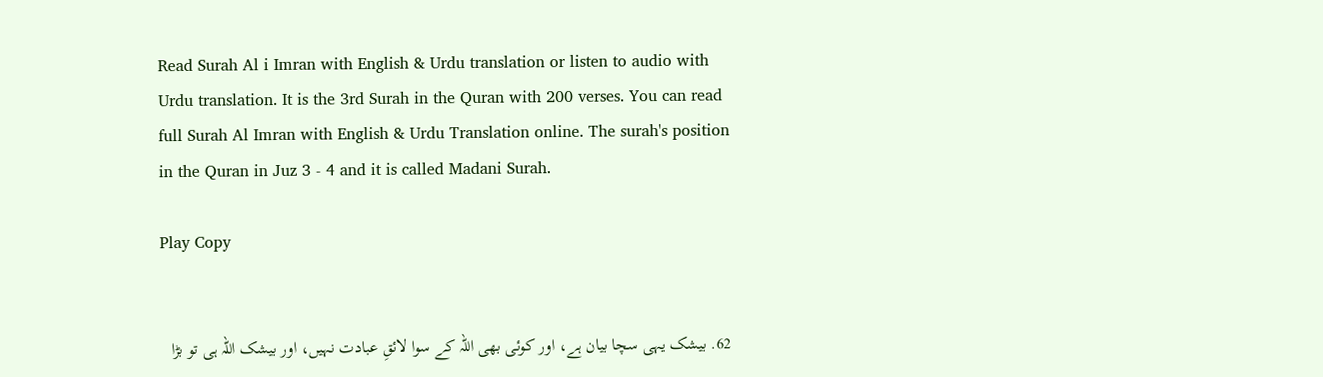Read Surah Al i Imran with English & Urdu translation or listen to audio with Urdu translation. It is the 3rd Surah in the Quran with 200 verses. You can read full Surah Al Imran with English & Urdu Translation online. The surah's position in the Quran in Juz 3 - 4 and it is called Madani Surah.

Play Copy


62. بیشک یہی سچا بیان ہے، اور کوئی بھی اللہ کے سوا لائقِ عبادت نہیں، اور بیشک اللہ ہی تو بڑا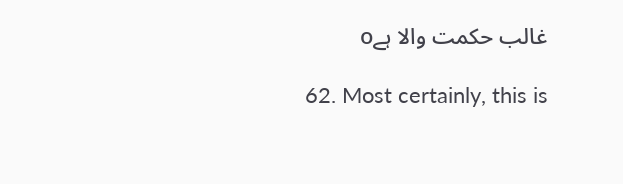غالب حکمت والا ہےo

62. Most certainly, this is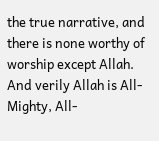the true narrative, and there is none worthy of worship except Allah. And verily Allah is All-Mighty, All-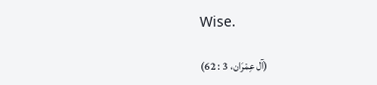Wise.

(آل عِمْرَان، 3 : 62)